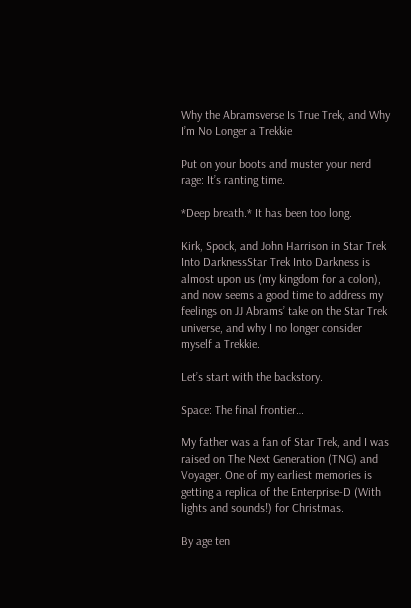Why the Abramsverse Is True Trek, and Why I’m No Longer a Trekkie

Put on your boots and muster your nerd rage: It’s ranting time.

*Deep breath.* It has been too long.

Kirk, Spock, and John Harrison in Star Trek Into DarknessStar Trek Into Darkness is almost upon us (my kingdom for a colon), and now seems a good time to address my feelings on JJ Abrams’ take on the Star Trek universe, and why I no longer consider myself a Trekkie.

Let’s start with the backstory.

Space: The final frontier…

My father was a fan of Star Trek, and I was raised on The Next Generation (TNG) and Voyager. One of my earliest memories is getting a replica of the Enterprise-D (With lights and sounds!) for Christmas.

By age ten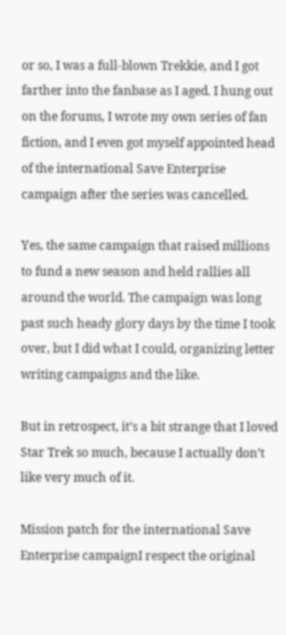or so, I was a full-blown Trekkie, and I got farther into the fanbase as I aged. I hung out on the forums, I wrote my own series of fan fiction, and I even got myself appointed head of the international Save Enterprise campaign after the series was cancelled.

Yes, the same campaign that raised millions to fund a new season and held rallies all around the world. The campaign was long past such heady glory days by the time I took over, but I did what I could, organizing letter writing campaigns and the like.

But in retrospect, it’s a bit strange that I loved Star Trek so much, because I actually don’t like very much of it.

Mission patch for the international Save Enterprise campaignI respect the original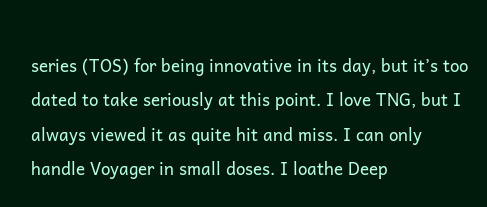series (TOS) for being innovative in its day, but it’s too dated to take seriously at this point. I love TNG, but I always viewed it as quite hit and miss. I can only handle Voyager in small doses. I loathe Deep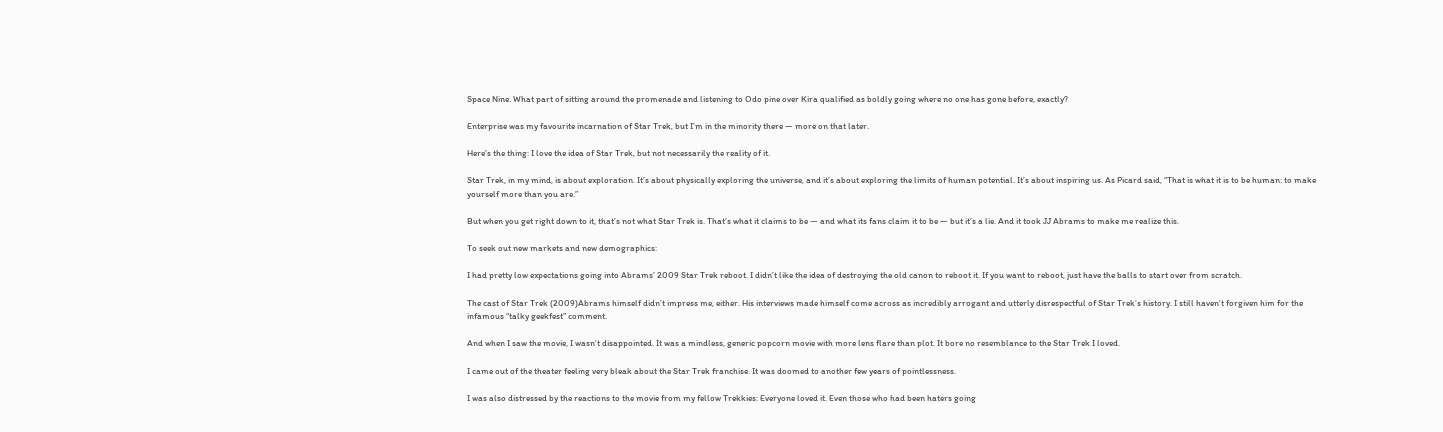Space Nine. What part of sitting around the promenade and listening to Odo pine over Kira qualified as boldly going where no one has gone before, exactly?

Enterprise was my favourite incarnation of Star Trek, but I’m in the minority there — more on that later.

Here’s the thing: I love the idea of Star Trek, but not necessarily the reality of it.

Star Trek, in my mind, is about exploration. It’s about physically exploring the universe, and it’s about exploring the limits of human potential. It’s about inspiring us. As Picard said, “That is what it is to be human: to make yourself more than you are.”

But when you get right down to it, that’s not what Star Trek is. That’s what it claims to be — and what its fans claim it to be — but it’s a lie. And it took JJ Abrams to make me realize this.

To seek out new markets and new demographics:

I had pretty low expectations going into Abrams’ 2009 Star Trek reboot. I didn’t like the idea of destroying the old canon to reboot it. If you want to reboot, just have the balls to start over from scratch.

The cast of Star Trek (2009)Abrams himself didn’t impress me, either. His interviews made himself come across as incredibly arrogant and utterly disrespectful of Star Trek’s history. I still haven’t forgiven him for the infamous “talky geekfest” comment.

And when I saw the movie, I wasn’t disappointed. It was a mindless, generic popcorn movie with more lens flare than plot. It bore no resemblance to the Star Trek I loved.

I came out of the theater feeling very bleak about the Star Trek franchise. It was doomed to another few years of pointlessness.

I was also distressed by the reactions to the movie from my fellow Trekkies: Everyone loved it. Even those who had been haters going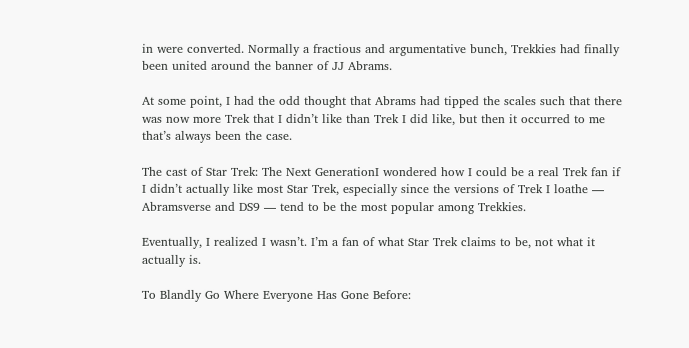in were converted. Normally a fractious and argumentative bunch, Trekkies had finally been united around the banner of JJ Abrams.

At some point, I had the odd thought that Abrams had tipped the scales such that there was now more Trek that I didn’t like than Trek I did like, but then it occurred to me that’s always been the case.

The cast of Star Trek: The Next GenerationI wondered how I could be a real Trek fan if I didn’t actually like most Star Trek, especially since the versions of Trek I loathe — Abramsverse and DS9 — tend to be the most popular among Trekkies.

Eventually, I realized I wasn’t. I’m a fan of what Star Trek claims to be, not what it actually is.

To Blandly Go Where Everyone Has Gone Before: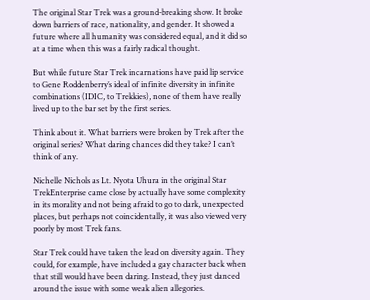The original Star Trek was a ground-breaking show. It broke down barriers of race, nationality, and gender. It showed a future where all humanity was considered equal, and it did so at a time when this was a fairly radical thought.

But while future Star Trek incarnations have paid lip service to Gene Roddenberry’s ideal of infinite diversity in infinite combinations (IDIC, to Trekkies), none of them have really lived up to the bar set by the first series.

Think about it. What barriers were broken by Trek after the original series? What daring chances did they take? I can’t think of any.

Nichelle Nichols as Lt. Nyota Uhura in the original Star TrekEnterprise came close by actually have some complexity in its morality and not being afraid to go to dark, unexpected places, but perhaps not coincidentally, it was also viewed very poorly by most Trek fans.

Star Trek could have taken the lead on diversity again. They could, for example, have included a gay character back when that still would have been daring. Instead, they just danced around the issue with some weak alien allegories.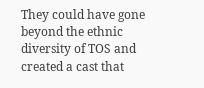They could have gone beyond the ethnic diversity of TOS and created a cast that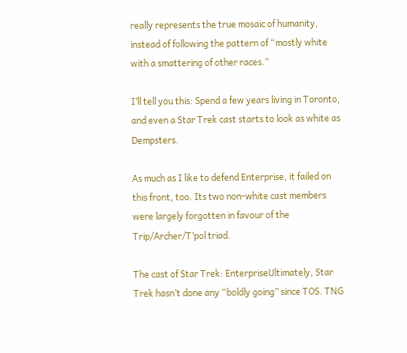really represents the true mosaic of humanity, instead of following the pattern of “mostly white with a smattering of other races.”

I’ll tell you this: Spend a few years living in Toronto, and even a Star Trek cast starts to look as white as Dempsters.

As much as I like to defend Enterprise, it failed on this front, too. Its two non-white cast members were largely forgotten in favour of the Trip/Archer/T’pol triad.

The cast of Star Trek: EnterpriseUltimately, Star Trek hasn’t done any “boldly going” since TOS. TNG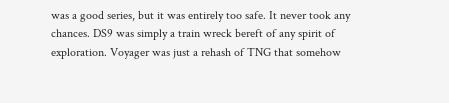was a good series, but it was entirely too safe. It never took any chances. DS9 was simply a train wreck bereft of any spirit of exploration. Voyager was just a rehash of TNG that somehow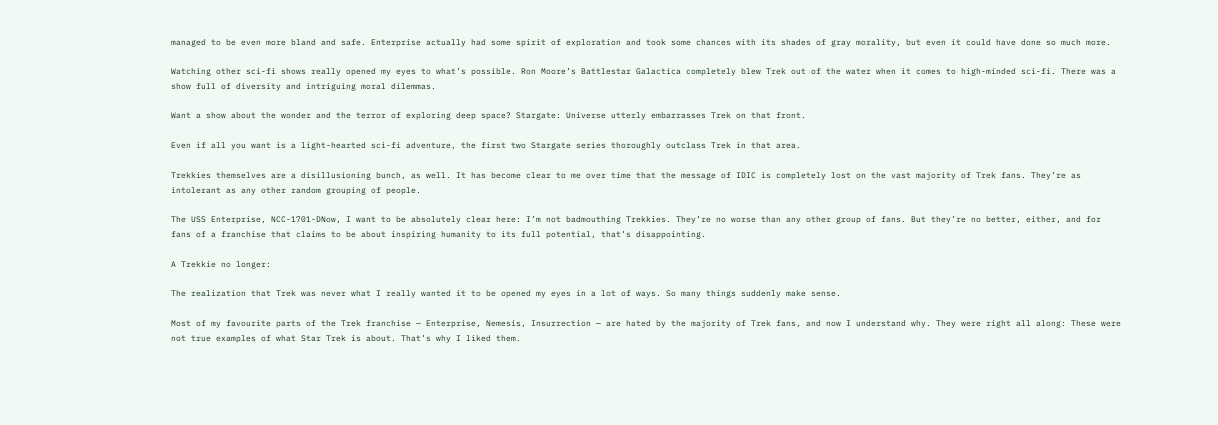managed to be even more bland and safe. Enterprise actually had some spirit of exploration and took some chances with its shades of gray morality, but even it could have done so much more.

Watching other sci-fi shows really opened my eyes to what’s possible. Ron Moore’s Battlestar Galactica completely blew Trek out of the water when it comes to high-minded sci-fi. There was a show full of diversity and intriguing moral dilemmas.

Want a show about the wonder and the terror of exploring deep space? Stargate: Universe utterly embarrasses Trek on that front.

Even if all you want is a light-hearted sci-fi adventure, the first two Stargate series thoroughly outclass Trek in that area.

Trekkies themselves are a disillusioning bunch, as well. It has become clear to me over time that the message of IDIC is completely lost on the vast majority of Trek fans. They’re as intolerant as any other random grouping of people.

The USS Enterprise, NCC-1701-DNow, I want to be absolutely clear here: I’m not badmouthing Trekkies. They’re no worse than any other group of fans. But they’re no better, either, and for fans of a franchise that claims to be about inspiring humanity to its full potential, that’s disappointing.

A Trekkie no longer:

The realization that Trek was never what I really wanted it to be opened my eyes in a lot of ways. So many things suddenly make sense.

Most of my favourite parts of the Trek franchise — Enterprise, Nemesis, Insurrection — are hated by the majority of Trek fans, and now I understand why. They were right all along: These were not true examples of what Star Trek is about. That’s why I liked them.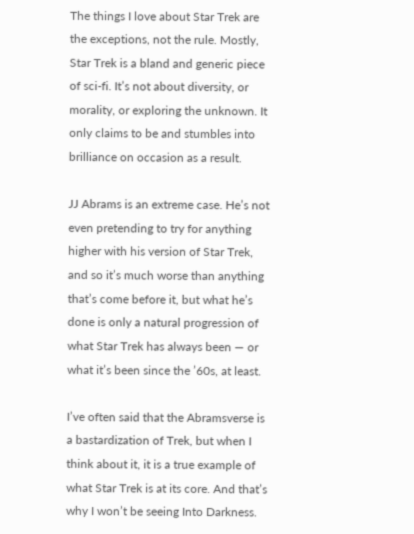The things I love about Star Trek are the exceptions, not the rule. Mostly, Star Trek is a bland and generic piece of sci-fi. It’s not about diversity, or morality, or exploring the unknown. It only claims to be and stumbles into brilliance on occasion as a result.

JJ Abrams is an extreme case. He’s not even pretending to try for anything higher with his version of Star Trek, and so it’s much worse than anything that’s come before it, but what he’s done is only a natural progression of what Star Trek has always been — or what it’s been since the ’60s, at least.

I’ve often said that the Abramsverse is a bastardization of Trek, but when I think about it, it is a true example of what Star Trek is at its core. And that’s why I won’t be seeing Into Darkness.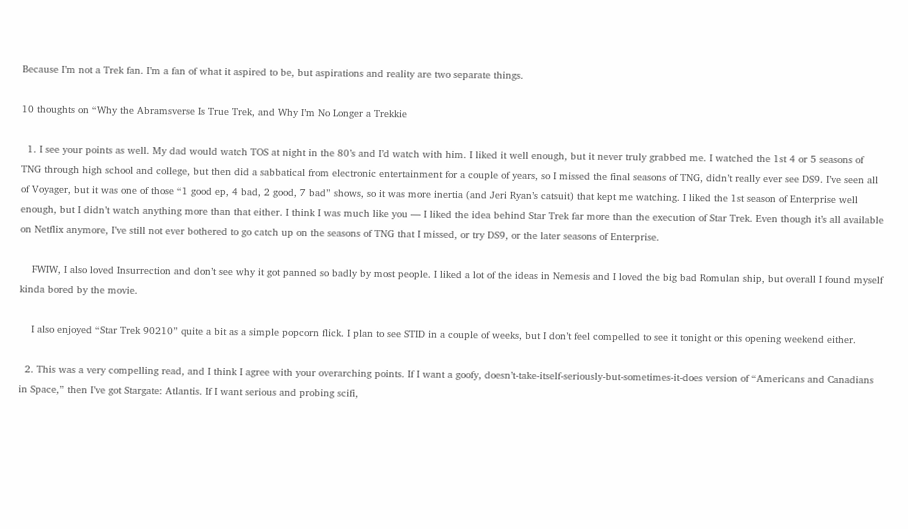Because I’m not a Trek fan. I’m a fan of what it aspired to be, but aspirations and reality are two separate things.

10 thoughts on “Why the Abramsverse Is True Trek, and Why I’m No Longer a Trekkie

  1. I see your points as well. My dad would watch TOS at night in the 80’s and I’d watch with him. I liked it well enough, but it never truly grabbed me. I watched the 1st 4 or 5 seasons of TNG through high school and college, but then did a sabbatical from electronic entertainment for a couple of years, so I missed the final seasons of TNG, didn’t really ever see DS9. I’ve seen all of Voyager, but it was one of those “1 good ep, 4 bad, 2 good, 7 bad” shows, so it was more inertia (and Jeri Ryan’s catsuit) that kept me watching. I liked the 1st season of Enterprise well enough, but I didn’t watch anything more than that either. I think I was much like you — I liked the idea behind Star Trek far more than the execution of Star Trek. Even though it’s all available on Netflix anymore, I’ve still not ever bothered to go catch up on the seasons of TNG that I missed, or try DS9, or the later seasons of Enterprise.

    FWIW, I also loved Insurrection and don’t see why it got panned so badly by most people. I liked a lot of the ideas in Nemesis and I loved the big bad Romulan ship, but overall I found myself kinda bored by the movie.

    I also enjoyed “Star Trek 90210” quite a bit as a simple popcorn flick. I plan to see STID in a couple of weeks, but I don’t feel compelled to see it tonight or this opening weekend either.

  2. This was a very compelling read, and I think I agree with your overarching points. If I want a goofy, doesn’t-take-itself-seriously-but-sometimes-it-does version of “Americans and Canadians in Space,” then I’ve got Stargate: Atlantis. If I want serious and probing scifi,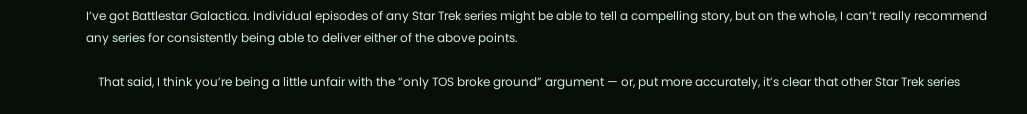I’ve got Battlestar Galactica. Individual episodes of any Star Trek series might be able to tell a compelling story, but on the whole, I can’t really recommend any series for consistently being able to deliver either of the above points.

    That said, I think you’re being a little unfair with the “only TOS broke ground” argument — or, put more accurately, it’s clear that other Star Trek series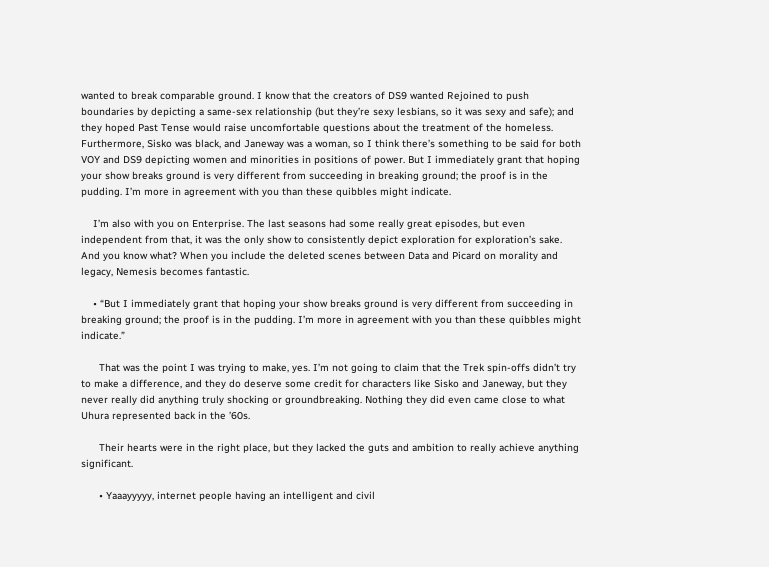wanted to break comparable ground. I know that the creators of DS9 wanted Rejoined to push boundaries by depicting a same-sex relationship (but they’re sexy lesbians, so it was sexy and safe); and they hoped Past Tense would raise uncomfortable questions about the treatment of the homeless. Furthermore, Sisko was black, and Janeway was a woman, so I think there’s something to be said for both VOY and DS9 depicting women and minorities in positions of power. But I immediately grant that hoping your show breaks ground is very different from succeeding in breaking ground; the proof is in the pudding. I’m more in agreement with you than these quibbles might indicate.

    I’m also with you on Enterprise. The last seasons had some really great episodes, but even independent from that, it was the only show to consistently depict exploration for exploration’s sake. And you know what? When you include the deleted scenes between Data and Picard on morality and legacy, Nemesis becomes fantastic.

    • “But I immediately grant that hoping your show breaks ground is very different from succeeding in breaking ground; the proof is in the pudding. I’m more in agreement with you than these quibbles might indicate.”

      That was the point I was trying to make, yes. I’m not going to claim that the Trek spin-offs didn’t try to make a difference, and they do deserve some credit for characters like Sisko and Janeway, but they never really did anything truly shocking or groundbreaking. Nothing they did even came close to what Uhura represented back in the ’60s.

      Their hearts were in the right place, but they lacked the guts and ambition to really achieve anything significant.

      • Yaaayyyyy, internet people having an intelligent and civil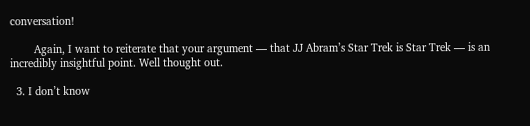conversation!

        Again, I want to reiterate that your argument — that JJ Abram’s Star Trek is Star Trek — is an incredibly insightful point. Well thought out.

  3. I don’t know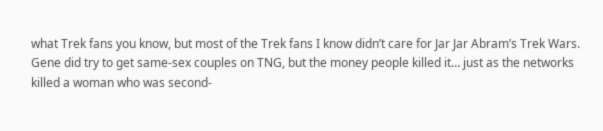what Trek fans you know, but most of the Trek fans I know didn’t care for Jar Jar Abram’s Trek Wars. Gene did try to get same-sex couples on TNG, but the money people killed it… just as the networks killed a woman who was second-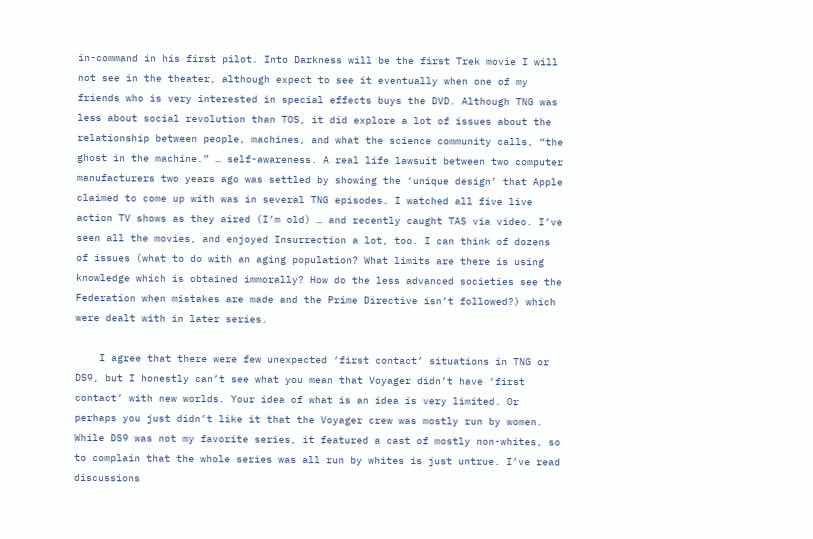in-command in his first pilot. Into Darkness will be the first Trek movie I will not see in the theater, although expect to see it eventually when one of my friends who is very interested in special effects buys the DVD. Although TNG was less about social revolution than TOS, it did explore a lot of issues about the relationship between people, machines, and what the science community calls, “the ghost in the machine.” … self-awareness. A real life lawsuit between two computer manufacturers two years ago was settled by showing the ‘unique design’ that Apple claimed to come up with was in several TNG episodes. I watched all five live action TV shows as they aired (I’m old) … and recently caught TAS via video. I’ve seen all the movies, and enjoyed Insurrection a lot, too. I can think of dozens of issues (what to do with an aging population? What limits are there is using knowledge which is obtained immorally? How do the less advanced societies see the Federation when mistakes are made and the Prime Directive isn’t followed?) which were dealt with in later series.

    I agree that there were few unexpected ‘first contact’ situations in TNG or DS9, but I honestly can’t see what you mean that Voyager didn’t have ‘first contact’ with new worlds. Your idea of what is an idea is very limited. Or perhaps you just didn’t like it that the Voyager crew was mostly run by women. While DS9 was not my favorite series, it featured a cast of mostly non-whites, so to complain that the whole series was all run by whites is just untrue. I’ve read discussions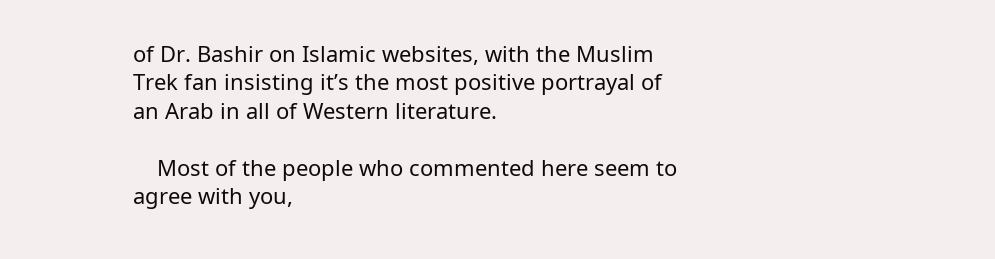of Dr. Bashir on Islamic websites, with the Muslim Trek fan insisting it’s the most positive portrayal of an Arab in all of Western literature.

    Most of the people who commented here seem to agree with you,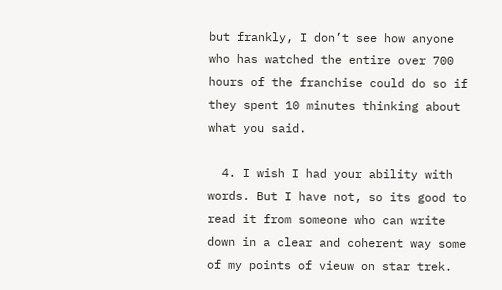but frankly, I don’t see how anyone who has watched the entire over 700 hours of the franchise could do so if they spent 10 minutes thinking about what you said.

  4. I wish I had your ability with words. But I have not, so its good to read it from someone who can write down in a clear and coherent way some of my points of vieuw on star trek.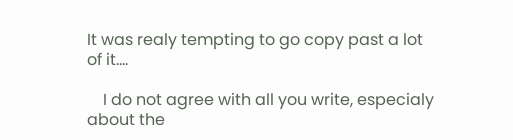It was realy tempting to go copy past a lot of it….

    I do not agree with all you write, especialy about the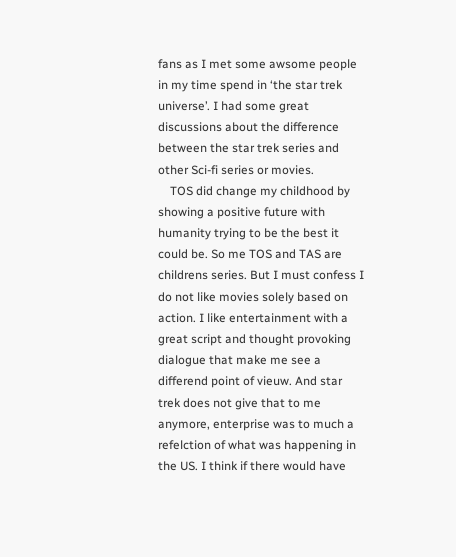fans as I met some awsome people in my time spend in ‘the star trek universe’. I had some great discussions about the difference between the star trek series and other Sci-fi series or movies.
    TOS did change my childhood by showing a positive future with humanity trying to be the best it could be. So me TOS and TAS are childrens series. But I must confess I do not like movies solely based on action. I like entertainment with a great script and thought provoking dialogue that make me see a differend point of vieuw. And star trek does not give that to me anymore, enterprise was to much a refelction of what was happening in the US. I think if there would have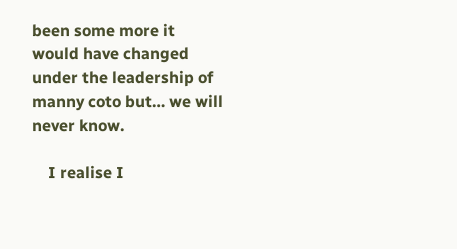been some more it would have changed under the leadership of manny coto but… we will never know.

    I realise I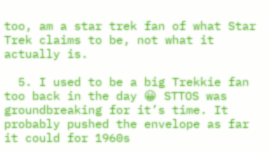too, am a star trek fan of what Star Trek claims to be, not what it actually is.

  5. I used to be a big Trekkie fan too back in the day 😀 STTOS was groundbreaking for it’s time. It probably pushed the envelope as far it could for 1960s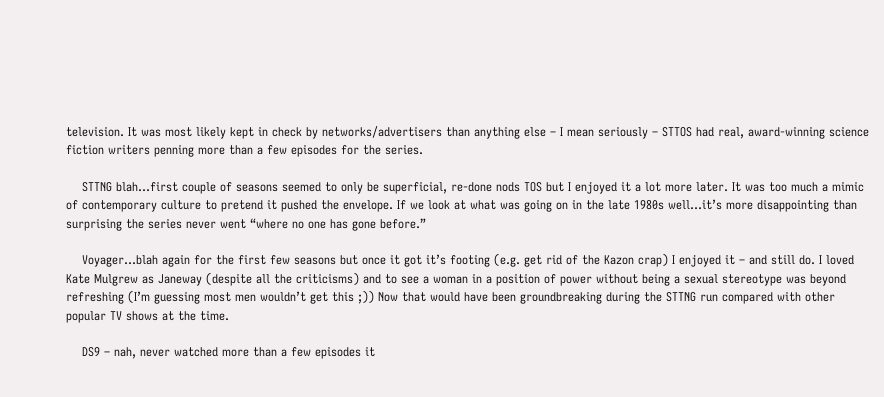television. It was most likely kept in check by networks/advertisers than anything else – I mean seriously – STTOS had real, award-winning science fiction writers penning more than a few episodes for the series.

    STTNG blah…first couple of seasons seemed to only be superficial, re-done nods TOS but I enjoyed it a lot more later. It was too much a mimic of contemporary culture to pretend it pushed the envelope. If we look at what was going on in the late 1980s well…it’s more disappointing than surprising the series never went “where no one has gone before.”

    Voyager…blah again for the first few seasons but once it got it’s footing (e.g. get rid of the Kazon crap) I enjoyed it – and still do. I loved Kate Mulgrew as Janeway (despite all the criticisms) and to see a woman in a position of power without being a sexual stereotype was beyond refreshing (I’m guessing most men wouldn’t get this ;)) Now that would have been groundbreaking during the STTNG run compared with other popular TV shows at the time.

    DS9 – nah, never watched more than a few episodes it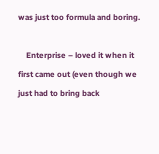was just too formula and boring.

    Enterprise – loved it when it first came out (even though we just had to bring back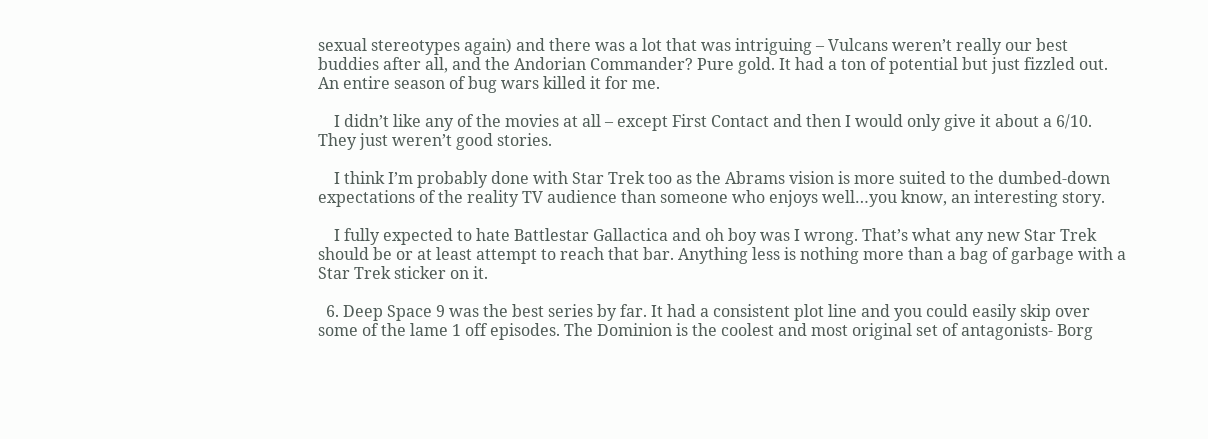sexual stereotypes again) and there was a lot that was intriguing – Vulcans weren’t really our best buddies after all, and the Andorian Commander? Pure gold. It had a ton of potential but just fizzled out. An entire season of bug wars killed it for me.

    I didn’t like any of the movies at all – except First Contact and then I would only give it about a 6/10. They just weren’t good stories.

    I think I’m probably done with Star Trek too as the Abrams vision is more suited to the dumbed-down expectations of the reality TV audience than someone who enjoys well…you know, an interesting story.

    I fully expected to hate Battlestar Gallactica and oh boy was I wrong. That’s what any new Star Trek should be or at least attempt to reach that bar. Anything less is nothing more than a bag of garbage with a Star Trek sticker on it.

  6. Deep Space 9 was the best series by far. It had a consistent plot line and you could easily skip over some of the lame 1 off episodes. The Dominion is the coolest and most original set of antagonists- Borg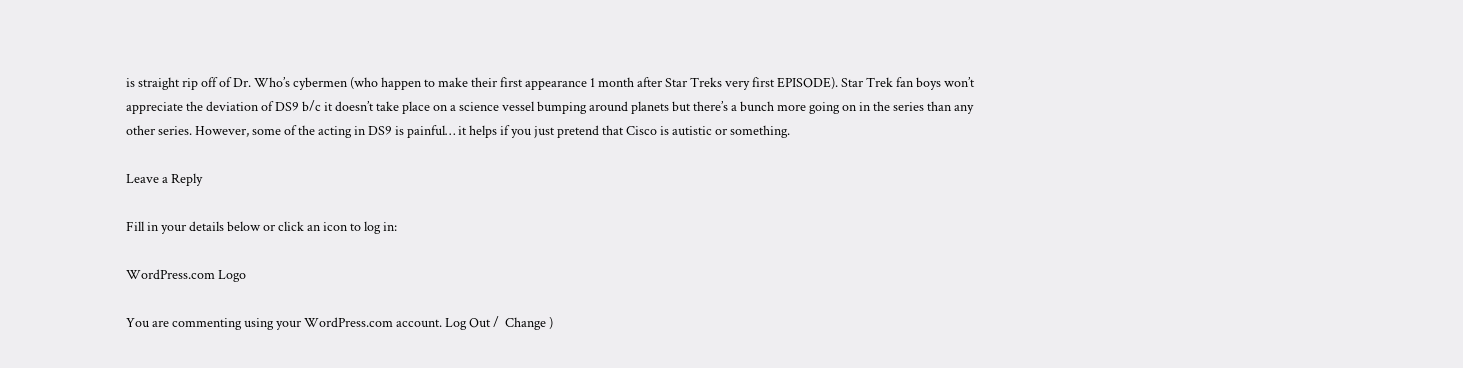is straight rip off of Dr. Who’s cybermen (who happen to make their first appearance 1 month after Star Treks very first EPISODE). Star Trek fan boys won’t appreciate the deviation of DS9 b/c it doesn’t take place on a science vessel bumping around planets but there’s a bunch more going on in the series than any other series. However, some of the acting in DS9 is painful… it helps if you just pretend that Cisco is autistic or something.

Leave a Reply

Fill in your details below or click an icon to log in:

WordPress.com Logo

You are commenting using your WordPress.com account. Log Out /  Change )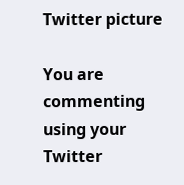Twitter picture

You are commenting using your Twitter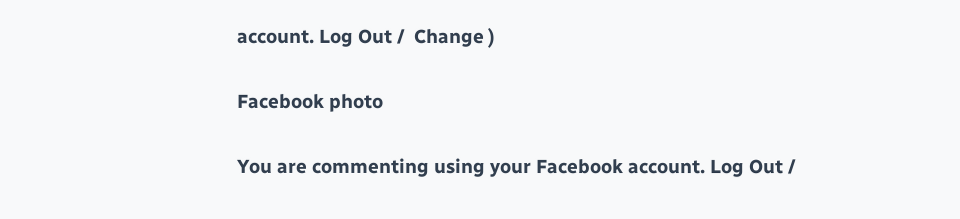account. Log Out /  Change )

Facebook photo

You are commenting using your Facebook account. Log Out /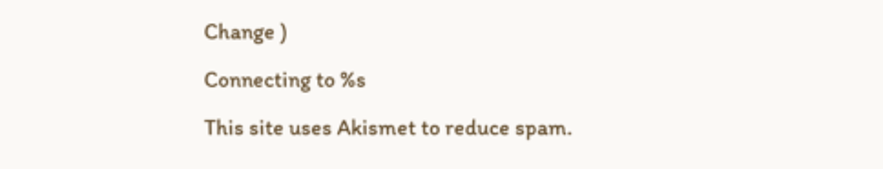Change )

Connecting to %s

This site uses Akismet to reduce spam.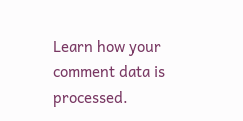Learn how your comment data is processed.